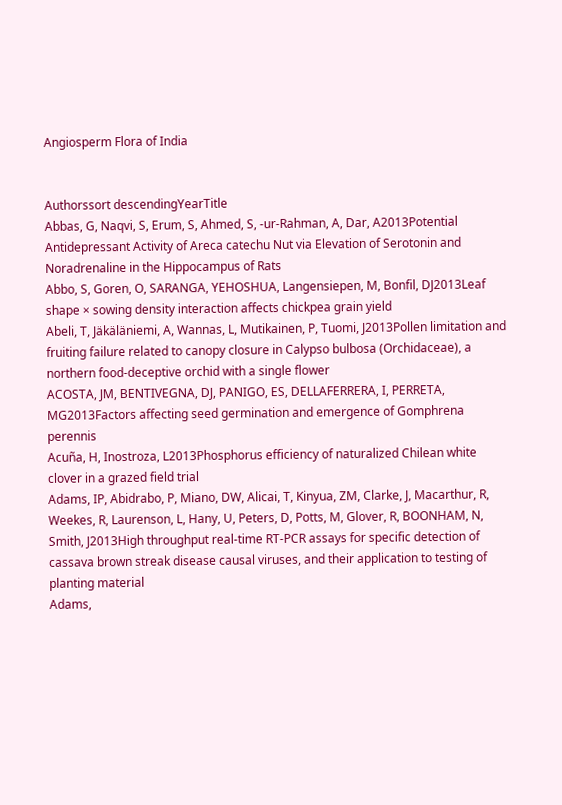Angiosperm Flora of India


Authorssort descendingYearTitle
Abbas, G, Naqvi, S, Erum, S, Ahmed, S, -ur-Rahman, A, Dar, A2013Potential Antidepressant Activity of Areca catechu Nut via Elevation of Serotonin and Noradrenaline in the Hippocampus of Rats
Abbo, S, Goren, O, SARANGA, YEHOSHUA, Langensiepen, M, Bonfil, DJ2013Leaf shape × sowing density interaction affects chickpea grain yield
Abeli, T, Jäkäläniemi, A, Wannas, L, Mutikainen, P, Tuomi, J2013Pollen limitation and fruiting failure related to canopy closure in Calypso bulbosa (Orchidaceae), a northern food-deceptive orchid with a single flower
ACOSTA, JM, BENTIVEGNA, DJ, PANIGO, ES, DELLAFERRERA, I, PERRETA, MG2013Factors affecting seed germination and emergence of Gomphrena perennis
Acuña, H, Inostroza, L2013Phosphorus efficiency of naturalized Chilean white clover in a grazed field trial
Adams, IP, Abidrabo, P, Miano, DW, Alicai, T, Kinyua, ZM, Clarke, J, Macarthur, R, Weekes, R, Laurenson, L, Hany, U, Peters, D, Potts, M, Glover, R, BOONHAM, N, Smith, J2013High throughput real-time RT-PCR assays for specific detection of cassava brown streak disease causal viruses, and their application to testing of planting material
Adams,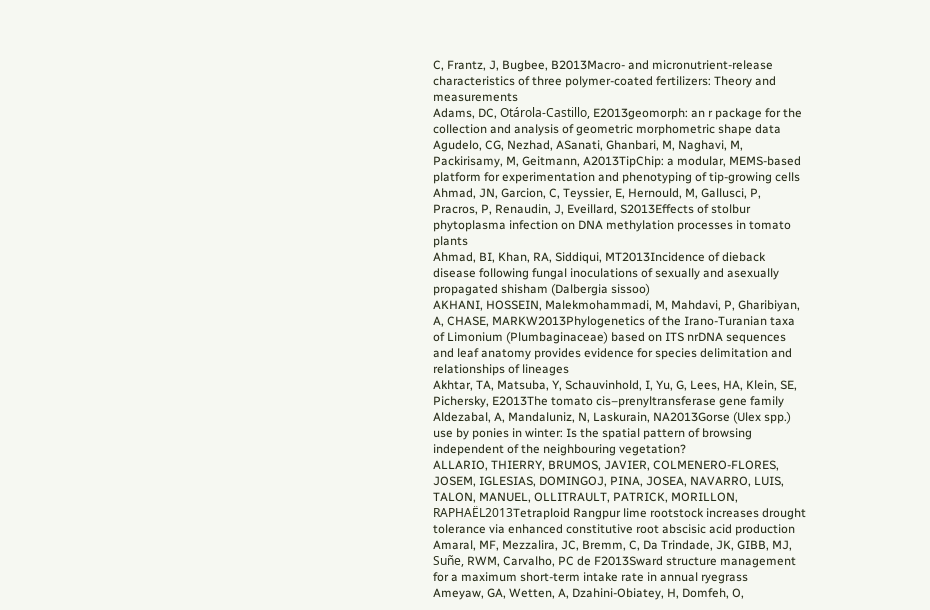C, Frantz, J, Bugbee, B2013Macro- and micronutrient-release characteristics of three polymer-coated fertilizers: Theory and measurements
Adams, DC, Otárola-Castillo, E2013geomorph: an r package for the collection and analysis of geometric morphometric shape data
Agudelo, CG, Nezhad, ASanati, Ghanbari, M, Naghavi, M, Packirisamy, M, Geitmann, A2013TipChip: a modular, MEMS-based platform for experimentation and phenotyping of tip-growing cells
Ahmad, JN, Garcion, C, Teyssier, E, Hernould, M, Gallusci, P, Pracros, P, Renaudin, J, Eveillard, S2013Effects of stolbur phytoplasma infection on DNA methylation processes in tomato plants
Ahmad, BI, Khan, RA, Siddiqui, MT2013Incidence of dieback disease following fungal inoculations of sexually and asexually propagated shisham (Dalbergia sissoo)
AKHANI, HOSSEIN, Malekmohammadi, M, Mahdavi, P, Gharibiyan, A, CHASE, MARKW2013Phylogenetics of the Irano-Turanian taxa of Limonium (Plumbaginaceae) based on ITS nrDNA sequences and leaf anatomy provides evidence for species delimitation and relationships of lineages
Akhtar, TA, Matsuba, Y, Schauvinhold, I, Yu, G, Lees, HA, Klein, SE, Pichersky, E2013The tomato cis–prenyltransferase gene family
Aldezabal, A, Mandaluniz, N, Laskurain, NA2013Gorse (Ulex spp.) use by ponies in winter: Is the spatial pattern of browsing independent of the neighbouring vegetation?
ALLARIO, THIERRY, BRUMOS, JAVIER, COLMENERO-FLORES, JOSEM, IGLESIAS, DOMINGOJ, PINA, JOSEA, NAVARRO, LUIS, TALON, MANUEL, OLLITRAULT, PATRICK, MORILLON, RAPHAËL2013Tetraploid Rangpur lime rootstock increases drought tolerance via enhanced constitutive root abscisic acid production
Amaral, MF, Mezzalira, JC, Bremm, C, Da Trindade, JK, GIBB, MJ, Suñe, RWM, Carvalho, PC de F2013Sward structure management for a maximum short-term intake rate in annual ryegrass
Ameyaw, GA, Wetten, A, Dzahini-Obiatey, H, Domfeh, O,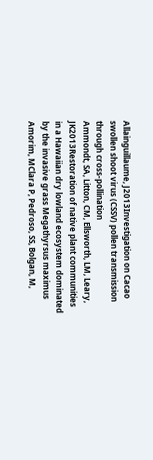Allainguillaume, J2013Investigation on Cacao swollen shoot virus (CSSV) pollen transmission through cross-pollination
Ammondt, SA, Litton, CM, Ellsworth, LM, Leary, JK2013Restoration of native plant communities in a Hawaiian dry lowland ecosystem dominated by the invasive grass Megathyrsus maximus
Amorim, MClara P, Pedroso, SS, Bolgan, M,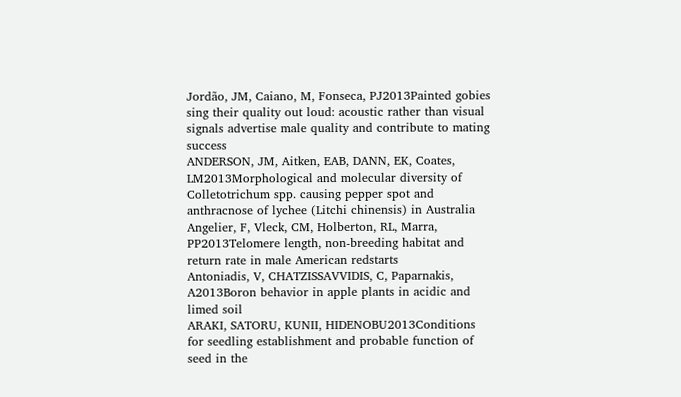Jordão, JM, Caiano, M, Fonseca, PJ2013Painted gobies sing their quality out loud: acoustic rather than visual signals advertise male quality and contribute to mating success
ANDERSON, JM, Aitken, EAB, DANN, EK, Coates, LM2013Morphological and molecular diversity of Colletotrichum spp. causing pepper spot and anthracnose of lychee (Litchi chinensis) in Australia
Angelier, F, Vleck, CM, Holberton, RL, Marra, PP2013Telomere length, non-breeding habitat and return rate in male American redstarts
Antoniadis, V, CHATZISSAVVIDIS, C, Paparnakis, A2013Boron behavior in apple plants in acidic and limed soil
ARAKI, SATORU, KUNII, HIDENOBU2013Conditions for seedling establishment and probable function of seed in the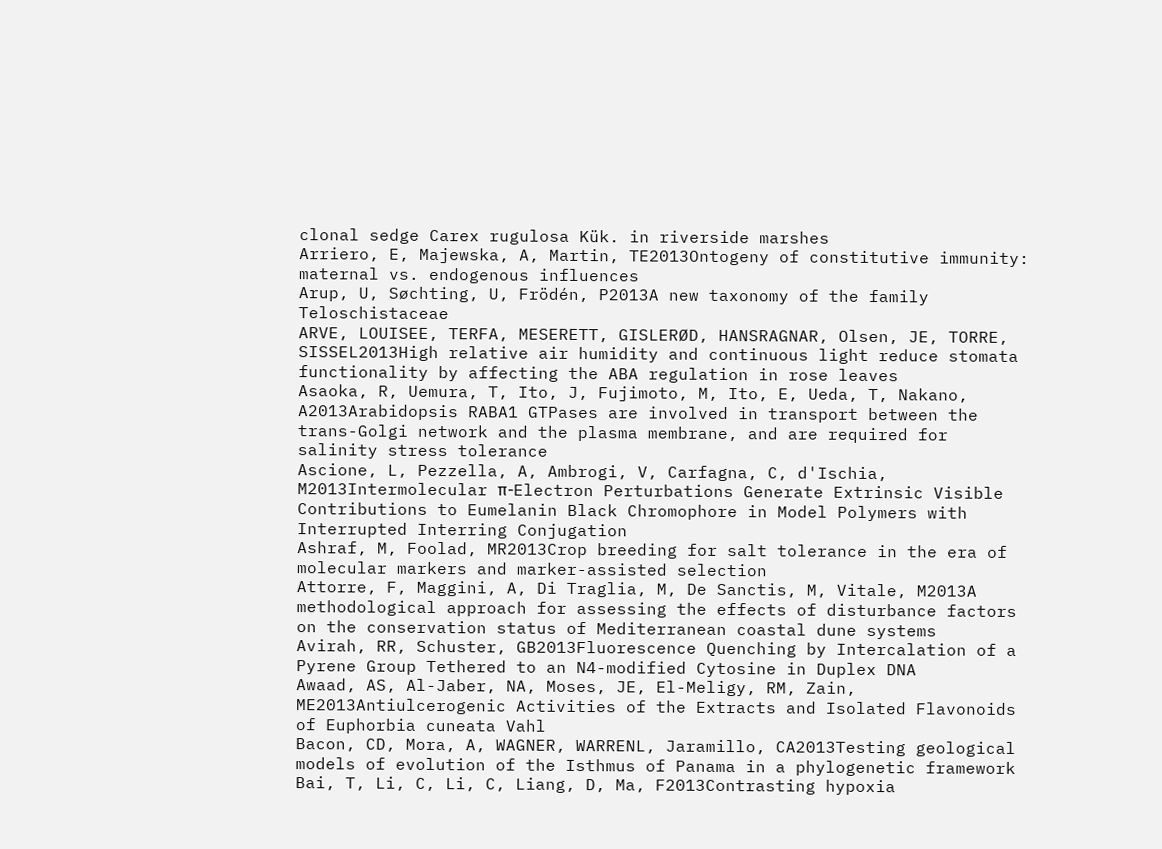clonal sedge Carex rugulosa Kük. in riverside marshes
Arriero, E, Majewska, A, Martin, TE2013Ontogeny of constitutive immunity: maternal vs. endogenous influences
Arup, U, Søchting, U, Frödén, P2013A new taxonomy of the family Teloschistaceae
ARVE, LOUISEE, TERFA, MESERETT, GISLERØD, HANSRAGNAR, Olsen, JE, TORRE, SISSEL2013High relative air humidity and continuous light reduce stomata functionality by affecting the ABA regulation in rose leaves
Asaoka, R, Uemura, T, Ito, J, Fujimoto, M, Ito, E, Ueda, T, Nakano, A2013Arabidopsis RABA1 GTPases are involved in transport between the trans-Golgi network and the plasma membrane, and are required for salinity stress tolerance
Ascione, L, Pezzella, A, Ambrogi, V, Carfagna, C, d'Ischia, M2013Intermolecular π-Electron Perturbations Generate Extrinsic Visible Contributions to Eumelanin Black Chromophore in Model Polymers with Interrupted Interring Conjugation
Ashraf, M, Foolad, MR2013Crop breeding for salt tolerance in the era of molecular markers and marker-assisted selection
Attorre, F, Maggini, A, Di Traglia, M, De Sanctis, M, Vitale, M2013A methodological approach for assessing the effects of disturbance factors on the conservation status of Mediterranean coastal dune systems
Avirah, RR, Schuster, GB2013Fluorescence Quenching by Intercalation of a Pyrene Group Tethered to an N4-modified Cytosine in Duplex DNA
Awaad, AS, Al-Jaber, NA, Moses, JE, El-Meligy, RM, Zain, ME2013Antiulcerogenic Activities of the Extracts and Isolated Flavonoids of Euphorbia cuneata Vahl
Bacon, CD, Mora, A, WAGNER, WARRENL, Jaramillo, CA2013Testing geological models of evolution of the Isthmus of Panama in a phylogenetic framework
Bai, T, Li, C, Li, C, Liang, D, Ma, F2013Contrasting hypoxia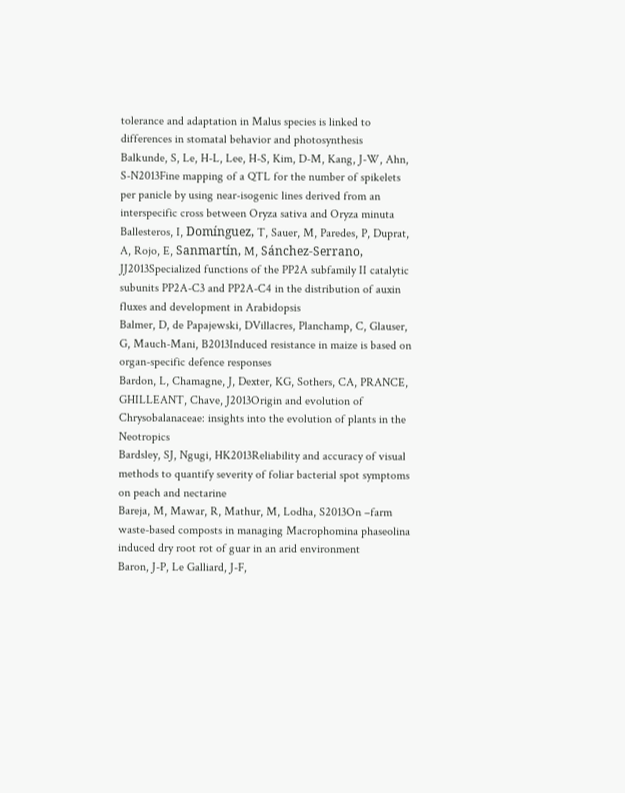tolerance and adaptation in Malus species is linked to differences in stomatal behavior and photosynthesis
Balkunde, S, Le, H-L, Lee, H-S, Kim, D-M, Kang, J-W, Ahn, S-N2013Fine mapping of a QTL for the number of spikelets per panicle by using near-isogenic lines derived from an interspecific cross between Oryza sativa and Oryza minuta
Ballesteros, I, Domínguez, T, Sauer, M, Paredes, P, Duprat, A, Rojo, E, Sanmartín, M, Sánchez-Serrano, JJ2013Specialized functions of the PP2A subfamily II catalytic subunits PP2A-C3 and PP2A-C4 in the distribution of auxin fluxes and development in Arabidopsis
Balmer, D, de Papajewski, DVillacres, Planchamp, C, Glauser, G, Mauch-Mani, B2013Induced resistance in maize is based on organ-specific defence responses
Bardon, L, Chamagne, J, Dexter, KG, Sothers, CA, PRANCE, GHILLEANT, Chave, J2013Origin and evolution of Chrysobalanaceae: insights into the evolution of plants in the Neotropics
Bardsley, SJ, Ngugi, HK2013Reliability and accuracy of visual methods to quantify severity of foliar bacterial spot symptoms on peach and nectarine
Bareja, M, Mawar, R, Mathur, M, Lodha, S2013On –farm waste-based composts in managing Macrophomina phaseolina induced dry root rot of guar in an arid environment
Baron, J-P, Le Galliard, J-F,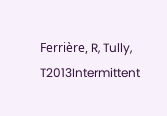Ferrière, R, Tully, T2013Intermittent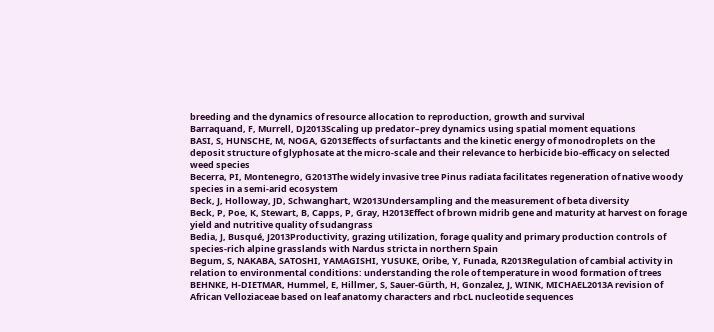breeding and the dynamics of resource allocation to reproduction, growth and survival
Barraquand, F, Murrell, DJ2013Scaling up predator–prey dynamics using spatial moment equations
BASI, S, HUNSCHE, M, NOGA, G2013Effects of surfactants and the kinetic energy of monodroplets on the deposit structure of glyphosate at the micro-scale and their relevance to herbicide bio-efficacy on selected weed species
Becerra, PI, Montenegro, G2013The widely invasive tree Pinus radiata facilitates regeneration of native woody species in a semi-arid ecosystem
Beck, J, Holloway, JD, Schwanghart, W2013Undersampling and the measurement of beta diversity
Beck, P, Poe, K, Stewart, B, Capps, P, Gray, H2013Effect of brown midrib gene and maturity at harvest on forage yield and nutritive quality of sudangrass
Bedia, J, Busqué, J2013Productivity, grazing utilization, forage quality and primary production controls of species-rich alpine grasslands with Nardus stricta in northern Spain
Begum, S, NAKABA, SATOSHI, YAMAGISHI, YUSUKE, Oribe, Y, Funada, R2013Regulation of cambial activity in relation to environmental conditions: understanding the role of temperature in wood formation of trees
BEHNKE, H-DIETMAR, Hummel, E, Hillmer, S, Sauer-Gürth, H, Gonzalez, J, WINK, MICHAEL2013A revision of African Velloziaceae based on leaf anatomy characters and rbcL nucleotide sequences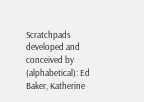Scratchpads developed and conceived by (alphabetical): Ed Baker, Katherine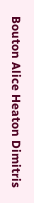Bouton Alice Heaton Dimitris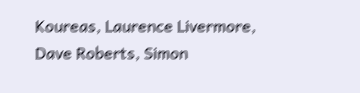Koureas, Laurence Livermore, Dave Roberts, Simon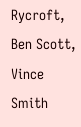Rycroft, Ben Scott, Vince Smith